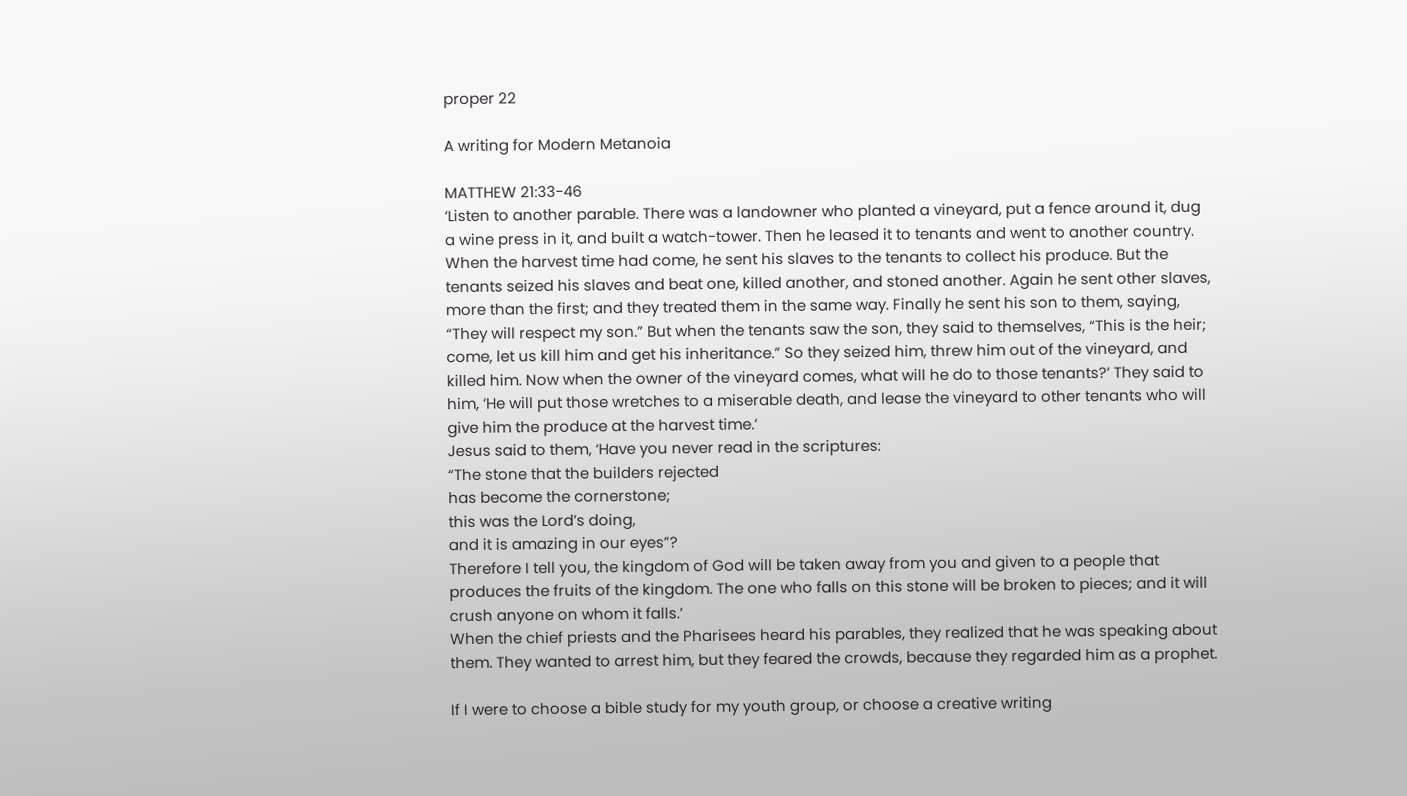proper 22

A writing for Modern Metanoia

MATTHEW 21:33-46
‘Listen to another parable. There was a landowner who planted a vineyard, put a fence around it, dug a wine press in it, and built a watch-tower. Then he leased it to tenants and went to another country. When the harvest time had come, he sent his slaves to the tenants to collect his produce. But the tenants seized his slaves and beat one, killed another, and stoned another. Again he sent other slaves, more than the first; and they treated them in the same way. Finally he sent his son to them, saying, “They will respect my son.” But when the tenants saw the son, they said to themselves, “This is the heir; come, let us kill him and get his inheritance.” So they seized him, threw him out of the vineyard, and killed him. Now when the owner of the vineyard comes, what will he do to those tenants?’ They said to him, ‘He will put those wretches to a miserable death, and lease the vineyard to other tenants who will give him the produce at the harvest time.’
Jesus said to them, ‘Have you never read in the scriptures:
“The stone that the builders rejected
has become the cornerstone;
this was the Lord’s doing,
and it is amazing in our eyes”?
Therefore I tell you, the kingdom of God will be taken away from you and given to a people that produces the fruits of the kingdom. The one who falls on this stone will be broken to pieces; and it will crush anyone on whom it falls.’
When the chief priests and the Pharisees heard his parables, they realized that he was speaking about them. They wanted to arrest him, but they feared the crowds, because they regarded him as a prophet.

If I were to choose a bible study for my youth group, or choose a creative writing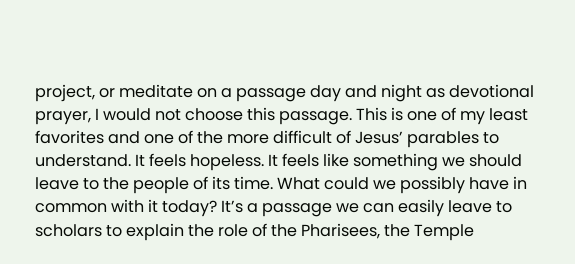project, or meditate on a passage day and night as devotional prayer, I would not choose this passage. This is one of my least favorites and one of the more difficult of Jesus’ parables to understand. It feels hopeless. It feels like something we should leave to the people of its time. What could we possibly have in common with it today? It’s a passage we can easily leave to scholars to explain the role of the Pharisees, the Temple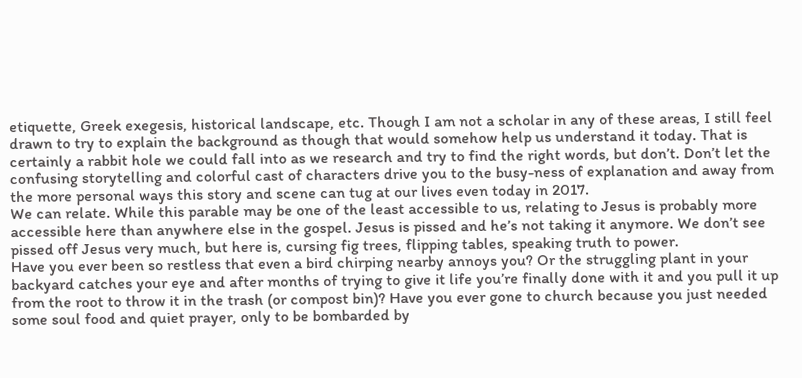etiquette, Greek exegesis, historical landscape, etc. Though I am not a scholar in any of these areas, I still feel drawn to try to explain the background as though that would somehow help us understand it today. That is certainly a rabbit hole we could fall into as we research and try to find the right words, but don’t. Don’t let the confusing storytelling and colorful cast of characters drive you to the busy-ness of explanation and away from the more personal ways this story and scene can tug at our lives even today in 2017.
We can relate. While this parable may be one of the least accessible to us, relating to Jesus is probably more accessible here than anywhere else in the gospel. Jesus is pissed and he’s not taking it anymore. We don’t see pissed off Jesus very much, but here is, cursing fig trees, flipping tables, speaking truth to power.
Have you ever been so restless that even a bird chirping nearby annoys you? Or the struggling plant in your backyard catches your eye and after months of trying to give it life you’re finally done with it and you pull it up from the root to throw it in the trash (or compost bin)? Have you ever gone to church because you just needed some soul food and quiet prayer, only to be bombarded by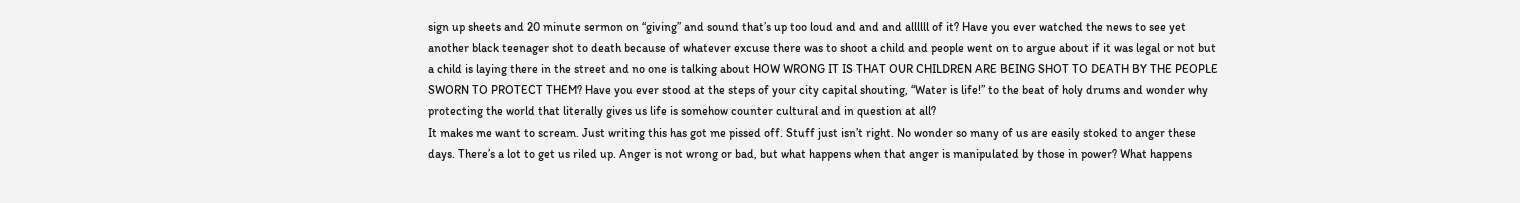sign up sheets and 20 minute sermon on “giving” and sound that’s up too loud and and and allllll of it? Have you ever watched the news to see yet another black teenager shot to death because of whatever excuse there was to shoot a child and people went on to argue about if it was legal or not but a child is laying there in the street and no one is talking about HOW WRONG IT IS THAT OUR CHILDREN ARE BEING SHOT TO DEATH BY THE PEOPLE SWORN TO PROTECT THEM? Have you ever stood at the steps of your city capital shouting, “Water is life!” to the beat of holy drums and wonder why protecting the world that literally gives us life is somehow counter cultural and in question at all?
It makes me want to scream. Just writing this has got me pissed off. Stuff just isn’t right. No wonder so many of us are easily stoked to anger these days. There’s a lot to get us riled up. Anger is not wrong or bad, but what happens when that anger is manipulated by those in power? What happens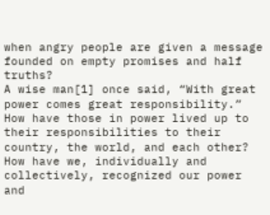when angry people are given a message founded on empty promises and half truths?
A wise man[1] once said, “With great power comes great responsibility.” How have those in power lived up to their responsibilities to their country, the world, and each other? How have we, individually and collectively, recognized our power and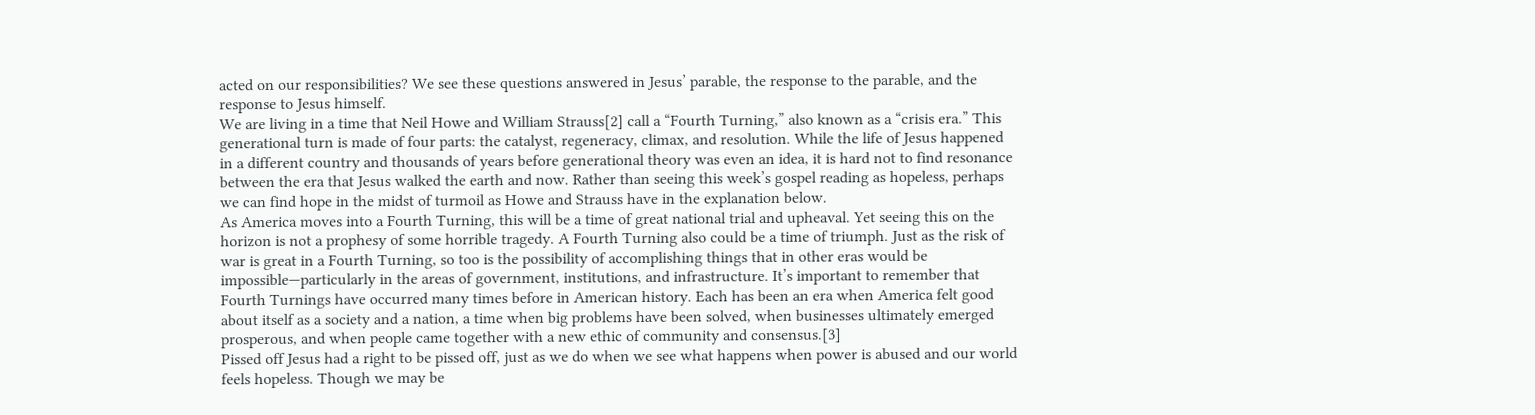acted on our responsibilities? We see these questions answered in Jesus’ parable, the response to the parable, and the response to Jesus himself.
We are living in a time that Neil Howe and William Strauss[2] call a “Fourth Turning,” also known as a “crisis era.” This generational turn is made of four parts: the catalyst, regeneracy, climax, and resolution. While the life of Jesus happened in a different country and thousands of years before generational theory was even an idea, it is hard not to find resonance between the era that Jesus walked the earth and now. Rather than seeing this week’s gospel reading as hopeless, perhaps we can find hope in the midst of turmoil as Howe and Strauss have in the explanation below.
As America moves into a Fourth Turning, this will be a time of great national trial and upheaval. Yet seeing this on the horizon is not a prophesy of some horrible tragedy. A Fourth Turning also could be a time of triumph. Just as the risk of war is great in a Fourth Turning, so too is the possibility of accomplishing things that in other eras would be impossible—particularly in the areas of government, institutions, and infrastructure. It’s important to remember that Fourth Turnings have occurred many times before in American history. Each has been an era when America felt good about itself as a society and a nation, a time when big problems have been solved, when businesses ultimately emerged prosperous, and when people came together with a new ethic of community and consensus.[3]
Pissed off Jesus had a right to be pissed off, just as we do when we see what happens when power is abused and our world feels hopeless. Though we may be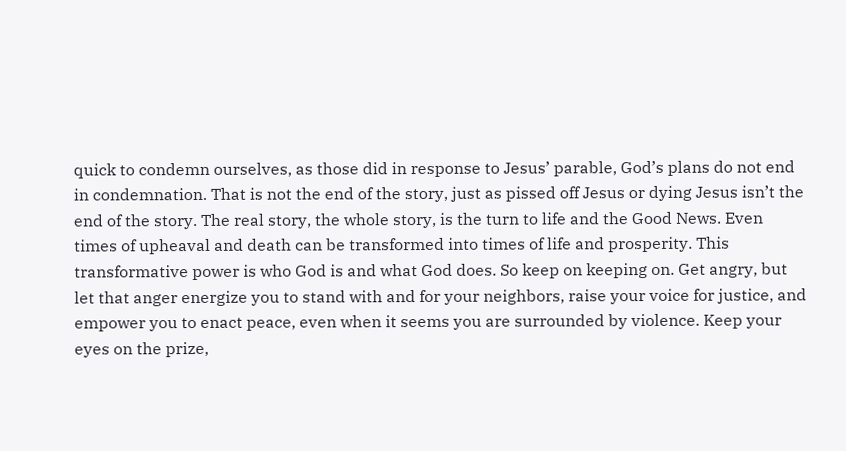quick to condemn ourselves, as those did in response to Jesus’ parable, God’s plans do not end in condemnation. That is not the end of the story, just as pissed off Jesus or dying Jesus isn’t the end of the story. The real story, the whole story, is the turn to life and the Good News. Even times of upheaval and death can be transformed into times of life and prosperity. This transformative power is who God is and what God does. So keep on keeping on. Get angry, but let that anger energize you to stand with and for your neighbors, raise your voice for justice, and empower you to enact peace, even when it seems you are surrounded by violence. Keep your eyes on the prize,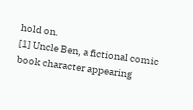hold on.
[1] Uncle Ben, a fictional comic book character appearing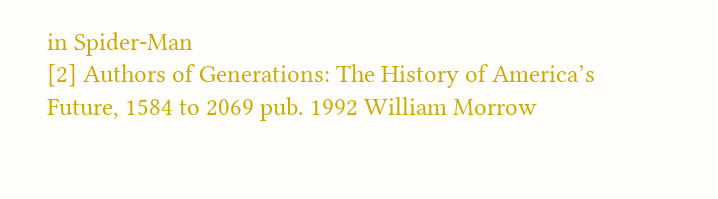in Spider-Man
[2] Authors of Generations: The History of America’s Future, 1584 to 2069 pub. 1992 William Morrow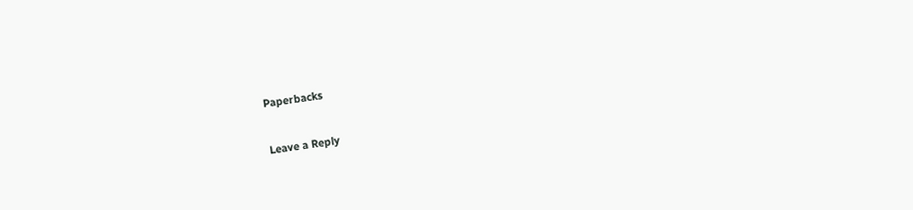Paperbacks

Leave a Reply